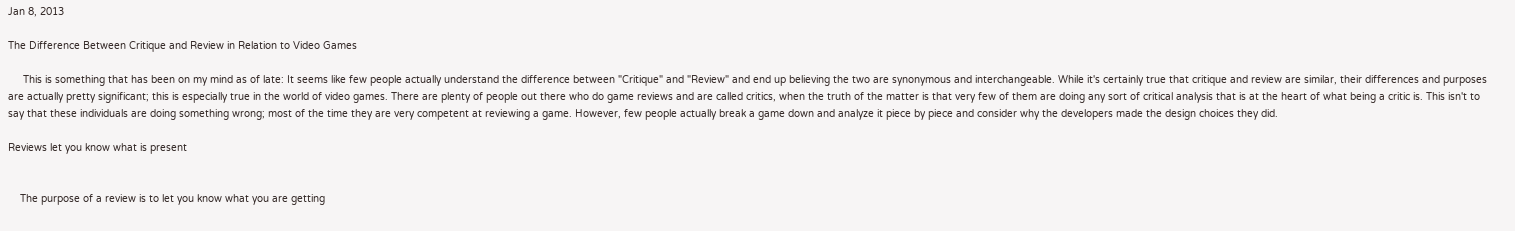Jan 8, 2013

The Difference Between Critique and Review in Relation to Video Games

     This is something that has been on my mind as of late: It seems like few people actually understand the difference between "Critique" and "Review" and end up believing the two are synonymous and interchangeable. While it's certainly true that critique and review are similar, their differences and purposes are actually pretty significant; this is especially true in the world of video games. There are plenty of people out there who do game reviews and are called critics, when the truth of the matter is that very few of them are doing any sort of critical analysis that is at the heart of what being a critic is. This isn't to say that these individuals are doing something wrong; most of the time they are very competent at reviewing a game. However, few people actually break a game down and analyze it piece by piece and consider why the developers made the design choices they did.

Reviews let you know what is present


    The purpose of a review is to let you know what you are getting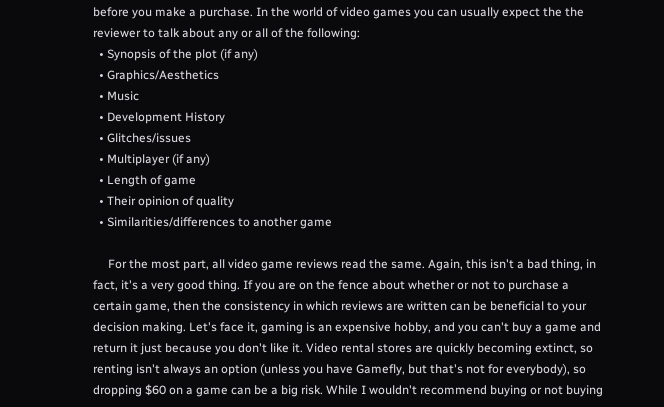before you make a purchase. In the world of video games you can usually expect the the reviewer to talk about any or all of the following:
  • Synopsis of the plot (if any)
  • Graphics/Aesthetics
  • Music
  • Development History
  • Glitches/issues
  • Multiplayer (if any)
  • Length of game
  • Their opinion of quality
  • Similarities/differences to another game

     For the most part, all video game reviews read the same. Again, this isn't a bad thing, in fact, it's a very good thing. If you are on the fence about whether or not to purchase a certain game, then the consistency in which reviews are written can be beneficial to your decision making. Let's face it, gaming is an expensive hobby, and you can't buy a game and return it just because you don't like it. Video rental stores are quickly becoming extinct, so renting isn't always an option (unless you have Gamefly, but that's not for everybody), so dropping $60 on a game can be a big risk. While I wouldn't recommend buying or not buying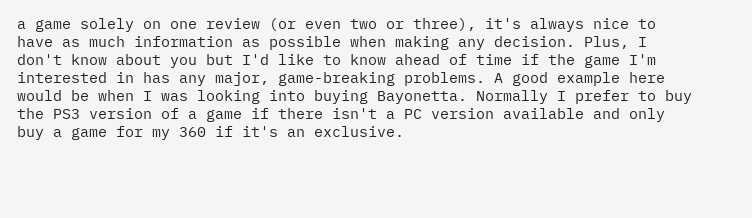a game solely on one review (or even two or three), it's always nice to have as much information as possible when making any decision. Plus, I don't know about you but I'd like to know ahead of time if the game I'm interested in has any major, game-breaking problems. A good example here would be when I was looking into buying Bayonetta. Normally I prefer to buy the PS3 version of a game if there isn't a PC version available and only buy a game for my 360 if it's an exclusive.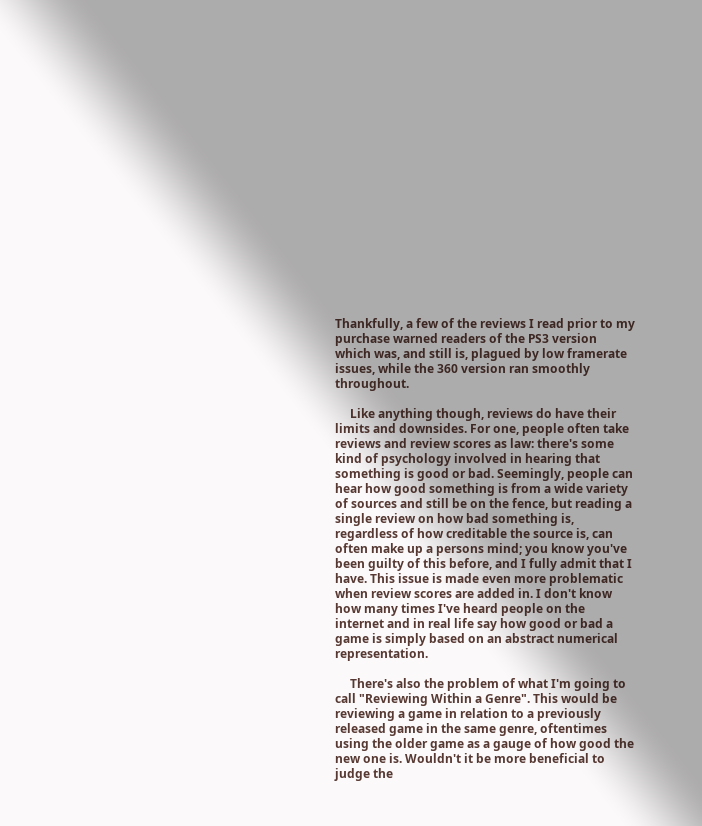Thankfully, a few of the reviews I read prior to my purchase warned readers of the PS3 version which was, and still is, plagued by low framerate issues, while the 360 version ran smoothly throughout.

     Like anything though, reviews do have their limits and downsides. For one, people often take reviews and review scores as law: there's some kind of psychology involved in hearing that something is good or bad. Seemingly, people can hear how good something is from a wide variety of sources and still be on the fence, but reading a single review on how bad something is, regardless of how creditable the source is, can often make up a persons mind; you know you've been guilty of this before, and I fully admit that I have. This issue is made even more problematic when review scores are added in. I don't know how many times I've heard people on the internet and in real life say how good or bad a game is simply based on an abstract numerical representation.

     There's also the problem of what I'm going to call "Reviewing Within a Genre". This would be reviewing a game in relation to a previously released game in the same genre, oftentimes using the older game as a gauge of how good the new one is. Wouldn't it be more beneficial to judge the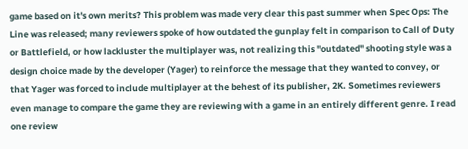game based on it's own merits? This problem was made very clear this past summer when Spec Ops: The Line was released; many reviewers spoke of how outdated the gunplay felt in comparison to Call of Duty or Battlefield, or how lackluster the multiplayer was, not realizing this "outdated" shooting style was a design choice made by the developer (Yager) to reinforce the message that they wanted to convey, or that Yager was forced to include multiplayer at the behest of its publisher, 2K. Sometimes reviewers even manage to compare the game they are reviewing with a game in an entirely different genre. I read one review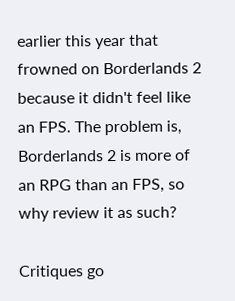earlier this year that frowned on Borderlands 2 because it didn't feel like an FPS. The problem is, Borderlands 2 is more of an RPG than an FPS, so why review it as such?

Critiques go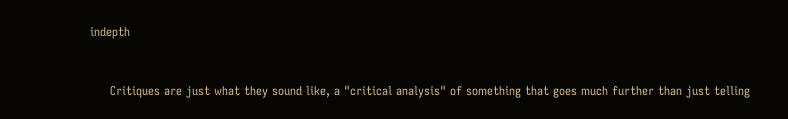indepth


     Critiques are just what they sound like, a "critical analysis" of something that goes much further than just telling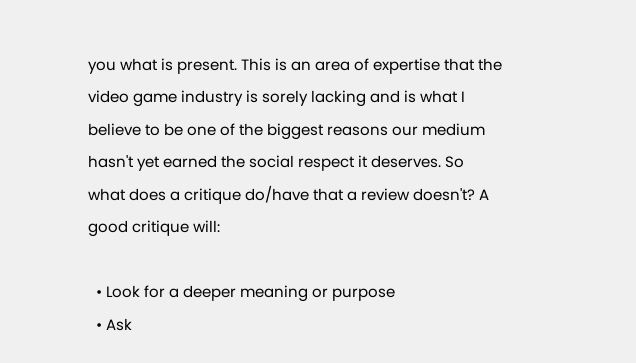you what is present. This is an area of expertise that the video game industry is sorely lacking and is what I believe to be one of the biggest reasons our medium hasn't yet earned the social respect it deserves. So what does a critique do/have that a review doesn't? A good critique will:

  • Look for a deeper meaning or purpose
  • Ask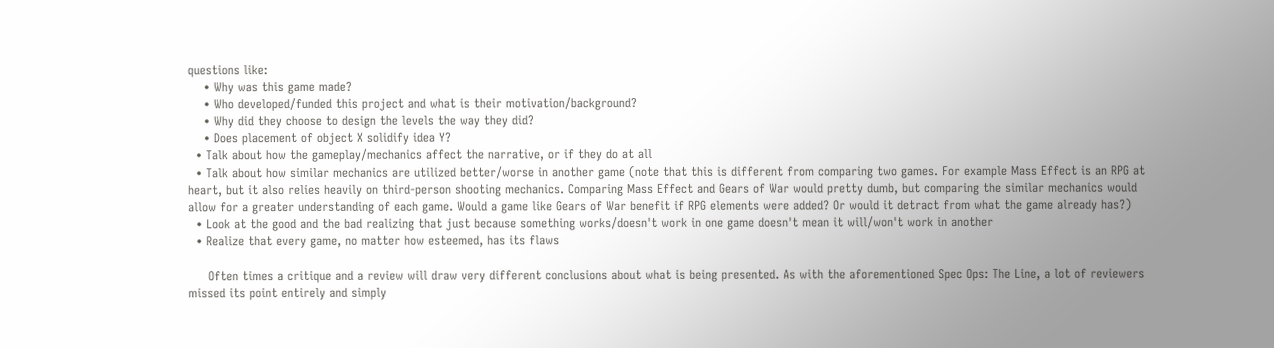questions like:
    • Why was this game made?
    • Who developed/funded this project and what is their motivation/background?
    • Why did they choose to design the levels the way they did?
    • Does placement of object X solidify idea Y?
  • Talk about how the gameplay/mechanics affect the narrative, or if they do at all
  • Talk about how similar mechanics are utilized better/worse in another game (note that this is different from comparing two games. For example Mass Effect is an RPG at heart, but it also relies heavily on third-person shooting mechanics. Comparing Mass Effect and Gears of War would pretty dumb, but comparing the similar mechanics would allow for a greater understanding of each game. Would a game like Gears of War benefit if RPG elements were added? Or would it detract from what the game already has?)
  • Look at the good and the bad realizing that just because something works/doesn't work in one game doesn't mean it will/won't work in another
  • Realize that every game, no matter how esteemed, has its flaws

     Often times a critique and a review will draw very different conclusions about what is being presented. As with the aforementioned Spec Ops: The Line, a lot of reviewers missed its point entirely and simply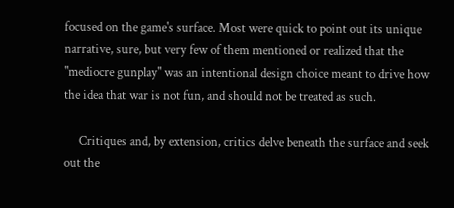focused on the game's surface. Most were quick to point out its unique narrative, sure, but very few of them mentioned or realized that the "mediocre gunplay" was an intentional design choice meant to drive how the idea that war is not fun, and should not be treated as such.

     Critiques and, by extension, critics delve beneath the surface and seek out the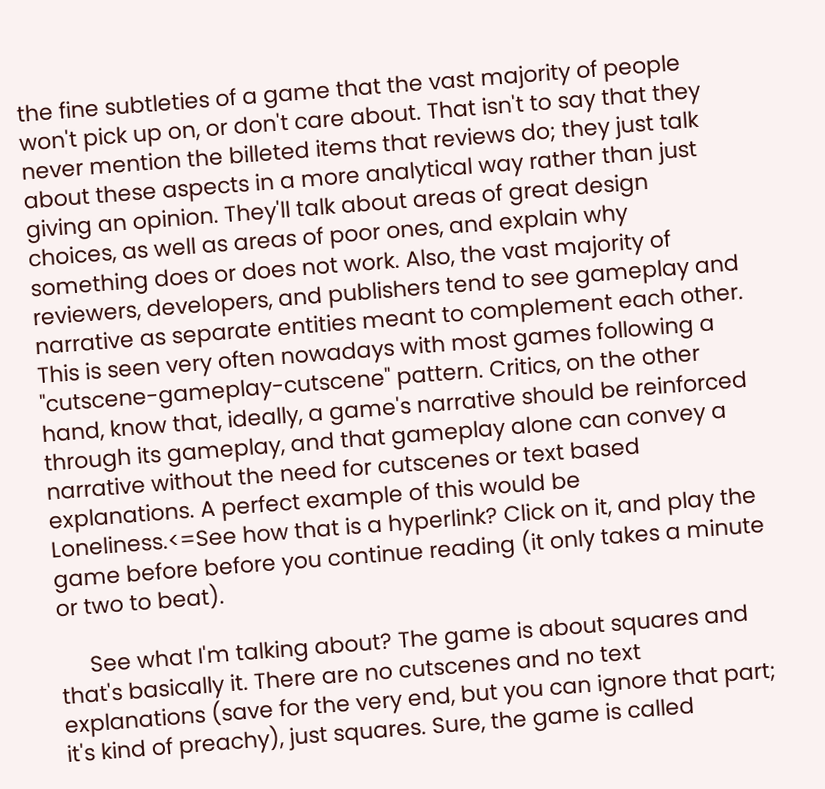the fine subtleties of a game that the vast majority of people won't pick up on, or don't care about. That isn't to say that they never mention the billeted items that reviews do; they just talk about these aspects in a more analytical way rather than just giving an opinion. They'll talk about areas of great design choices, as well as areas of poor ones, and explain why something does or does not work. Also, the vast majority of reviewers, developers, and publishers tend to see gameplay and narrative as separate entities meant to complement each other. This is seen very often nowadays with most games following a "cutscene-gameplay-cutscene" pattern. Critics, on the other hand, know that, ideally, a game's narrative should be reinforced through its gameplay, and that gameplay alone can convey a narrative without the need for cutscenes or text based explanations. A perfect example of this would be Loneliness.<=See how that is a hyperlink? Click on it, and play the game before before you continue reading (it only takes a minute or two to beat).

     See what I'm talking about? The game is about squares and that's basically it. There are no cutscenes and no text explanations (save for the very end, but you can ignore that part; it's kind of preachy), just squares. Sure, the game is called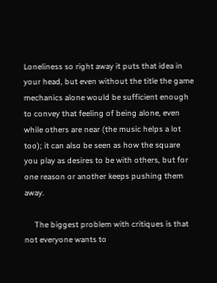Loneliness so right away it puts that idea in your head, but even without the title the game mechanics alone would be sufficient enough to convey that feeling of being alone, even while others are near (the music helps a lot too); it can also be seen as how the square you play as desires to be with others, but for one reason or another keeps pushing them away.

     The biggest problem with critiques is that not everyone wants to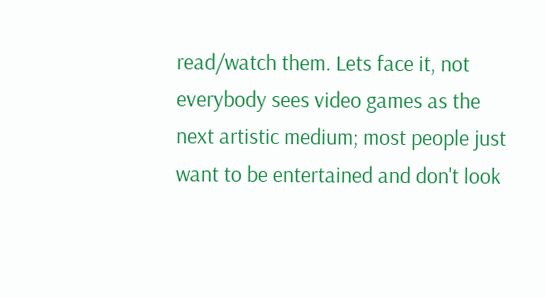read/watch them. Lets face it, not everybody sees video games as the next artistic medium; most people just want to be entertained and don't look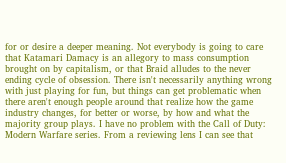for or desire a deeper meaning. Not everybody is going to care that Katamari Damacy is an allegory to mass consumption brought on by capitalism, or that Braid alludes to the never ending cycle of obsession. There isn't necessarily anything wrong with just playing for fun, but things can get problematic when there aren't enough people around that realize how the game industry changes, for better or worse, by how and what the majority group plays. I have no problem with the Call of Duty: Modern Warfare series. From a reviewing lens I can see that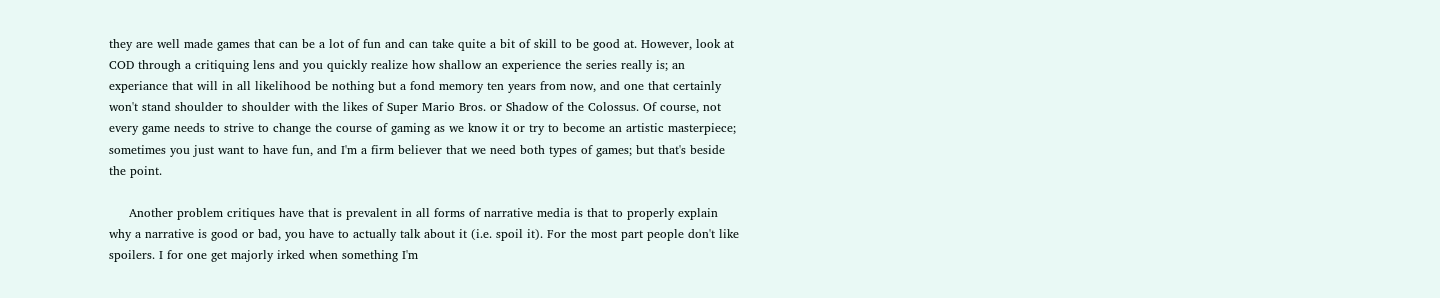they are well made games that can be a lot of fun and can take quite a bit of skill to be good at. However, look at COD through a critiquing lens and you quickly realize how shallow an experience the series really is; an experiance that will in all likelihood be nothing but a fond memory ten years from now, and one that certainly won't stand shoulder to shoulder with the likes of Super Mario Bros. or Shadow of the Colossus. Of course, not every game needs to strive to change the course of gaming as we know it or try to become an artistic masterpiece; sometimes you just want to have fun, and I'm a firm believer that we need both types of games; but that's beside the point.

     Another problem critiques have that is prevalent in all forms of narrative media is that to properly explain why a narrative is good or bad, you have to actually talk about it (i.e. spoil it). For the most part people don't like spoilers. I for one get majorly irked when something I'm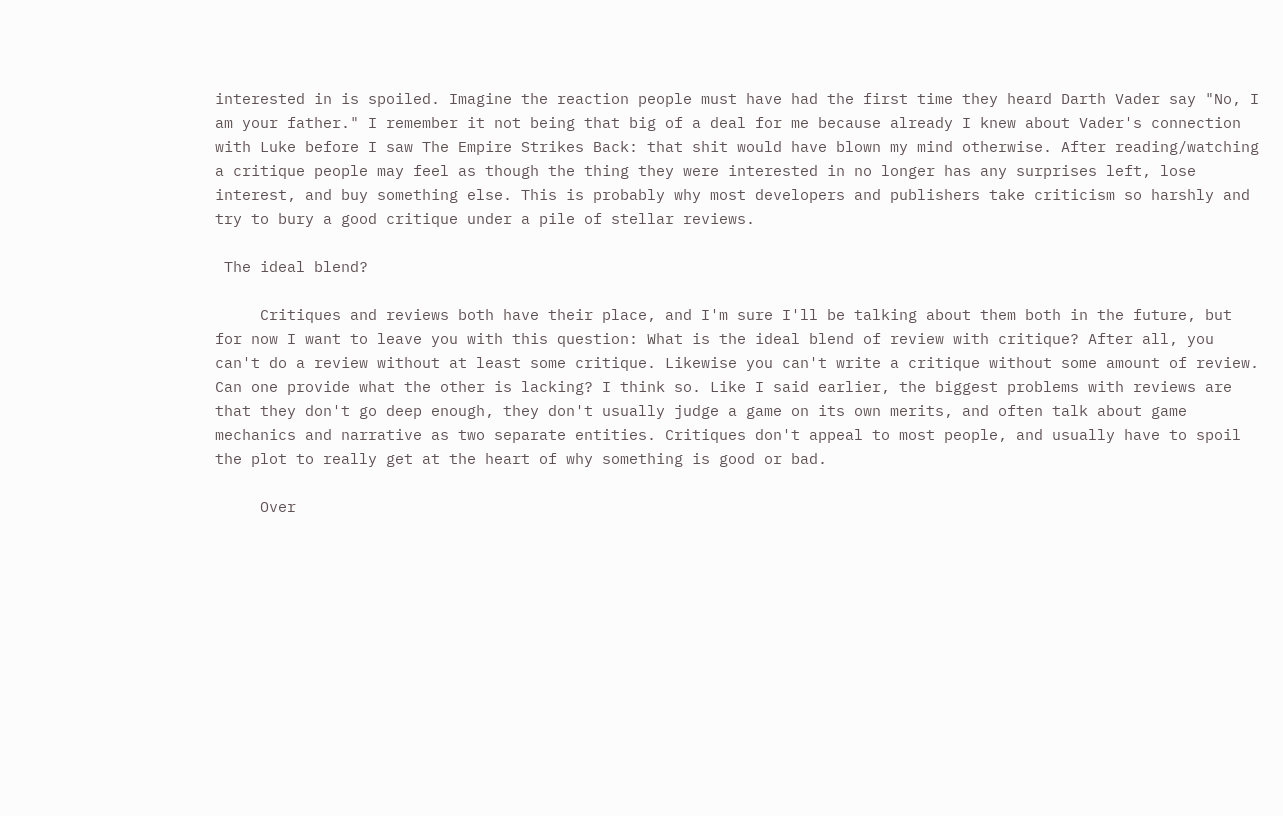interested in is spoiled. Imagine the reaction people must have had the first time they heard Darth Vader say "No, I am your father." I remember it not being that big of a deal for me because already I knew about Vader's connection with Luke before I saw The Empire Strikes Back: that shit would have blown my mind otherwise. After reading/watching a critique people may feel as though the thing they were interested in no longer has any surprises left, lose interest, and buy something else. This is probably why most developers and publishers take criticism so harshly and try to bury a good critique under a pile of stellar reviews.

 The ideal blend?

     Critiques and reviews both have their place, and I'm sure I'll be talking about them both in the future, but for now I want to leave you with this question: What is the ideal blend of review with critique? After all, you can't do a review without at least some critique. Likewise you can't write a critique without some amount of review. Can one provide what the other is lacking? I think so. Like I said earlier, the biggest problems with reviews are that they don't go deep enough, they don't usually judge a game on its own merits, and often talk about game mechanics and narrative as two separate entities. Critiques don't appeal to most people, and usually have to spoil the plot to really get at the heart of why something is good or bad.

     Over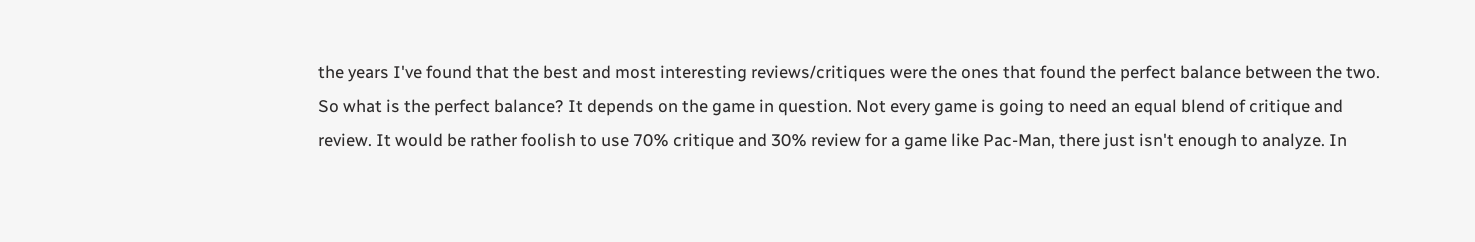the years I've found that the best and most interesting reviews/critiques were the ones that found the perfect balance between the two. So what is the perfect balance? It depends on the game in question. Not every game is going to need an equal blend of critique and review. It would be rather foolish to use 70% critique and 30% review for a game like Pac-Man, there just isn't enough to analyze. In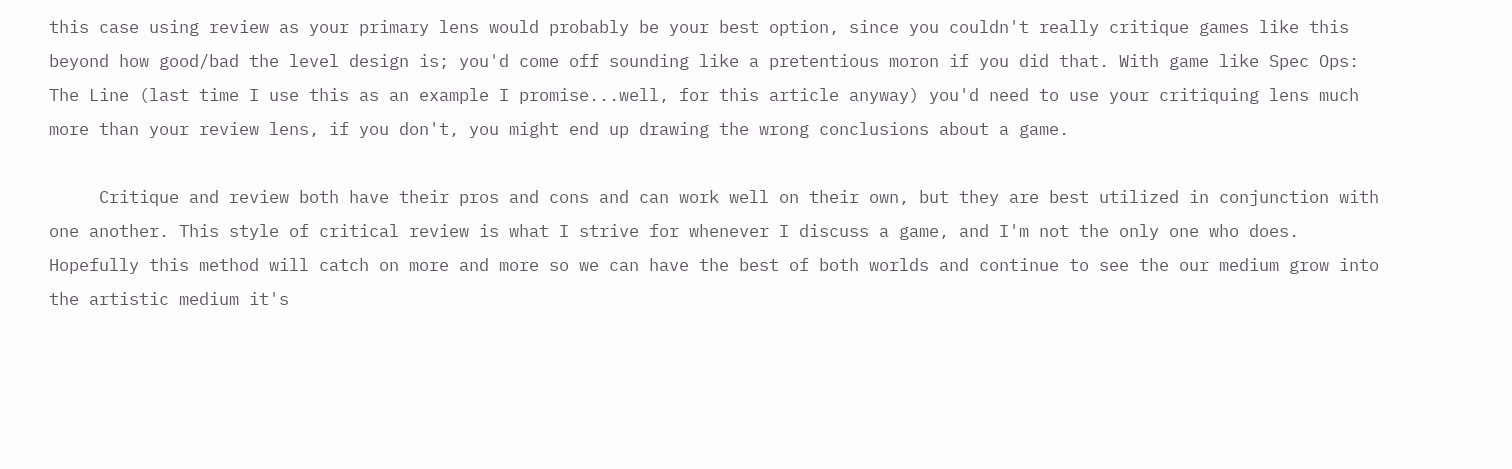this case using review as your primary lens would probably be your best option, since you couldn't really critique games like this beyond how good/bad the level design is; you'd come off sounding like a pretentious moron if you did that. With game like Spec Ops: The Line (last time I use this as an example I promise...well, for this article anyway) you'd need to use your critiquing lens much more than your review lens, if you don't, you might end up drawing the wrong conclusions about a game.

     Critique and review both have their pros and cons and can work well on their own, but they are best utilized in conjunction with one another. This style of critical review is what I strive for whenever I discuss a game, and I'm not the only one who does. Hopefully this method will catch on more and more so we can have the best of both worlds and continue to see the our medium grow into the artistic medium it's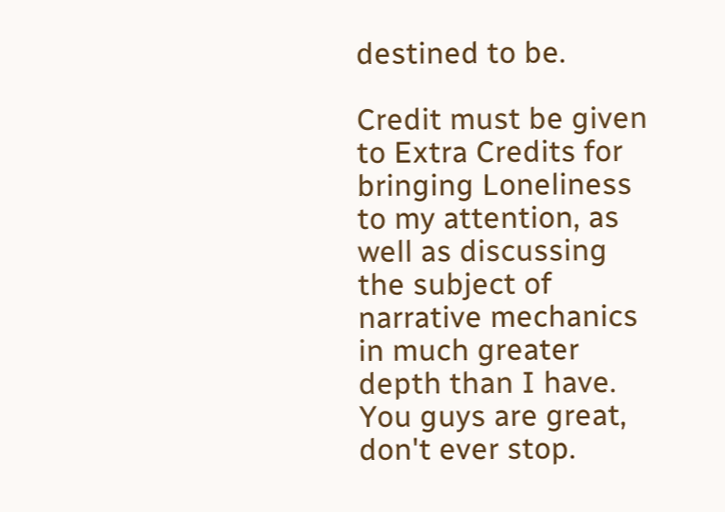destined to be.

Credit must be given to Extra Credits for bringing Loneliness to my attention, as well as discussing the subject of narrative mechanics in much greater depth than I have. You guys are great, don't ever stop.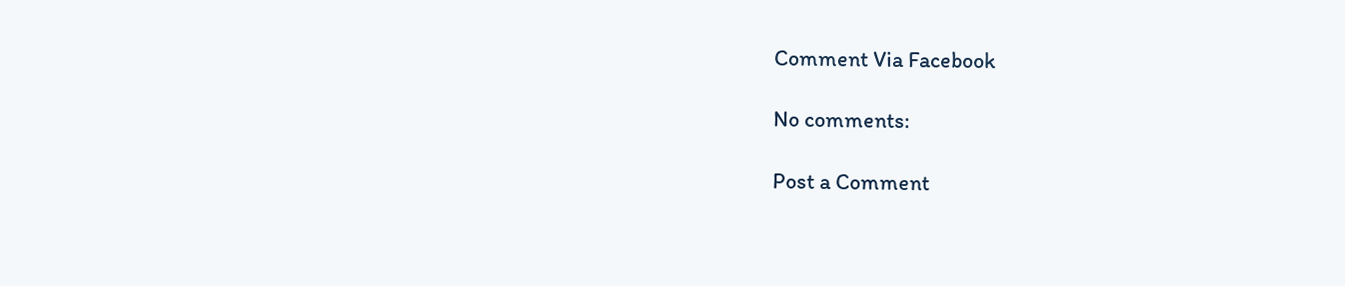Comment Via Facebook

No comments:

Post a Comment